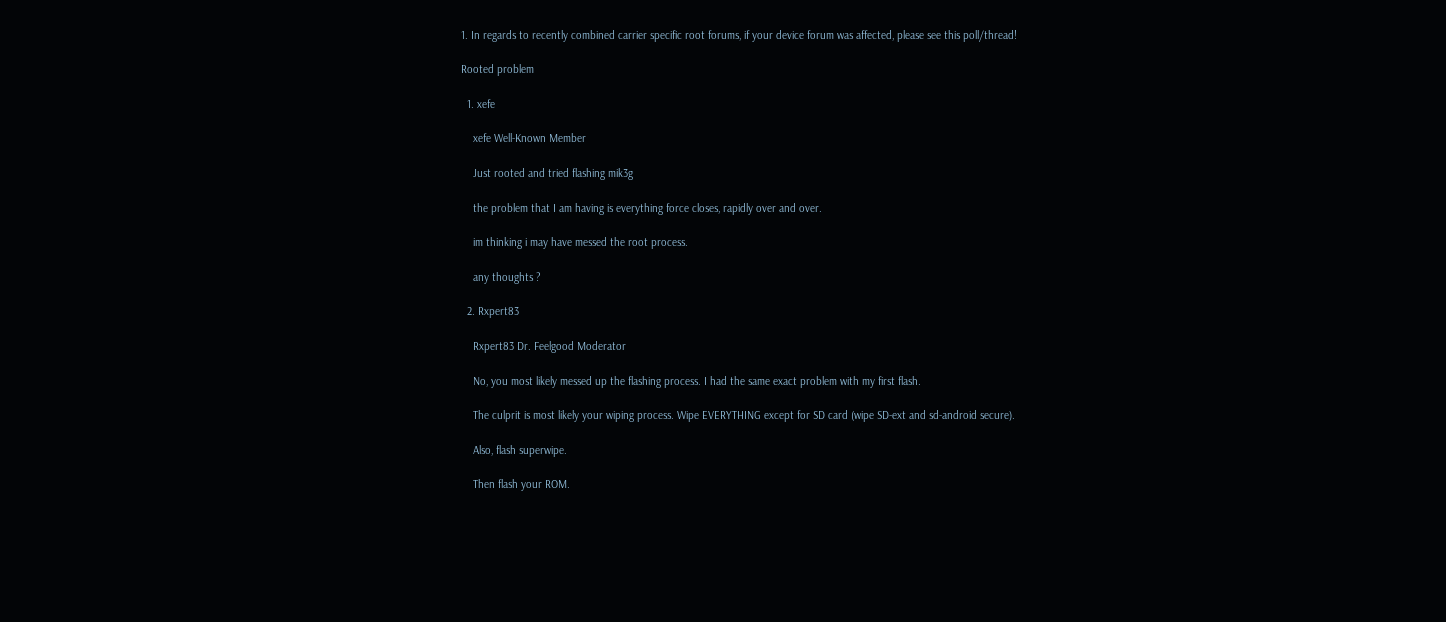1. In regards to recently combined carrier specific root forums, if your device forum was affected, please see this poll/thread!

Rooted problem

  1. xefe

    xefe Well-Known Member

    Just rooted and tried flashing mik3g

    the problem that I am having is everything force closes, rapidly over and over.

    im thinking i may have messed the root process.

    any thoughts ?

  2. Rxpert83

    Rxpert83 Dr. Feelgood Moderator

    No, you most likely messed up the flashing process. I had the same exact problem with my first flash.

    The culprit is most likely your wiping process. Wipe EVERYTHING except for SD card (wipe SD-ext and sd-android secure).

    Also, flash superwipe.

    Then flash your ROM.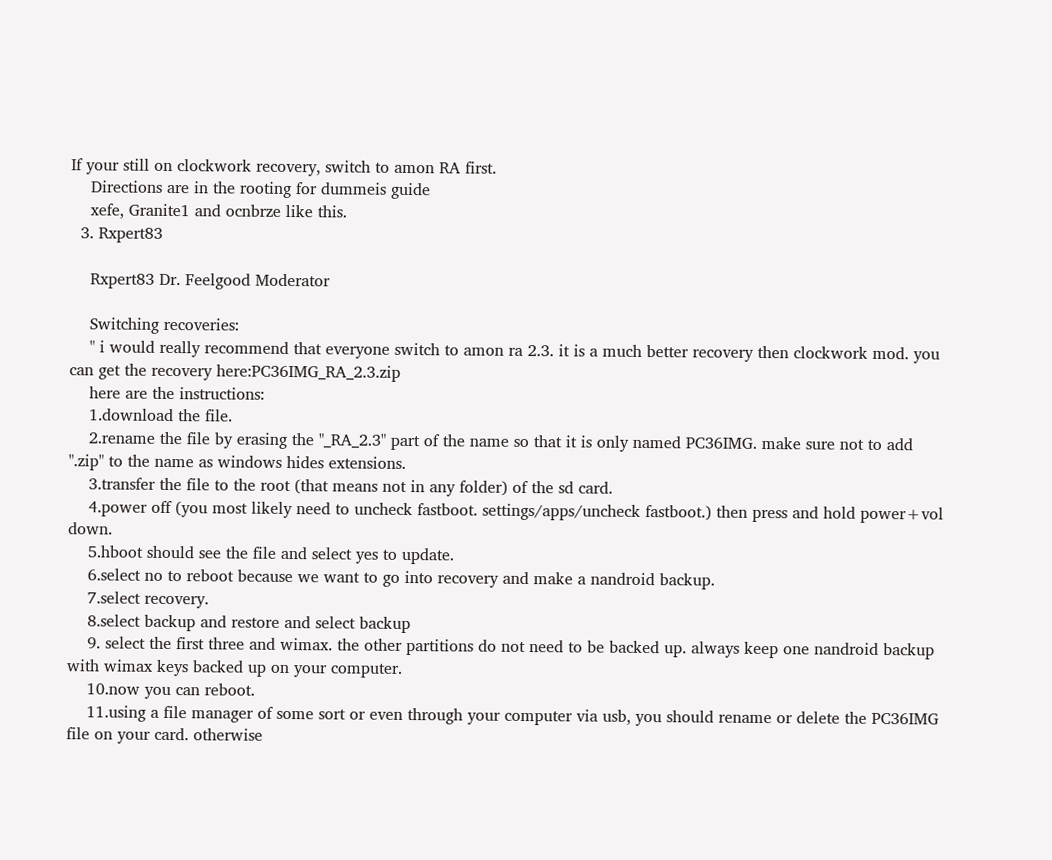If your still on clockwork recovery, switch to amon RA first.
    Directions are in the rooting for dummeis guide
    xefe, Granite1 and ocnbrze like this.
  3. Rxpert83

    Rxpert83 Dr. Feelgood Moderator

    Switching recoveries:
    " i would really recommend that everyone switch to amon ra 2.3. it is a much better recovery then clockwork mod. you can get the recovery here:PC36IMG_RA_2.3.zip
    here are the instructions:
    1.download the file.
    2.rename the file by erasing the "_RA_2.3" part of the name so that it is only named PC36IMG. make sure not to add ".zip" to the name as windows hides extensions.
    3.transfer the file to the root (that means not in any folder) of the sd card.
    4.power off (you most likely need to uncheck fastboot. settings/apps/uncheck fastboot.) then press and hold power+vol down.
    5.hboot should see the file and select yes to update.
    6.select no to reboot because we want to go into recovery and make a nandroid backup.
    7.select recovery.
    8.select backup and restore and select backup
    9. select the first three and wimax. the other partitions do not need to be backed up. always keep one nandroid backup with wimax keys backed up on your computer.
    10.now you can reboot.
    11.using a file manager of some sort or even through your computer via usb, you should rename or delete the PC36IMG file on your card. otherwise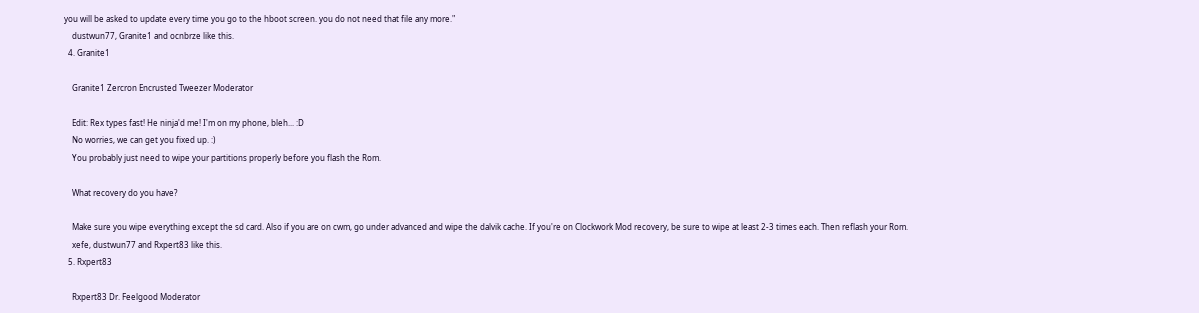you will be asked to update every time you go to the hboot screen. you do not need that file any more."
    dustwun77, Granite1 and ocnbrze like this.
  4. Granite1

    Granite1 Zercron Encrusted Tweezer Moderator

    Edit: Rex types fast! He ninja'd me! I'm on my phone, bleh... :D
    No worries, we can get you fixed up. :)
    You probably just need to wipe your partitions properly before you flash the Rom.

    What recovery do you have?

    Make sure you wipe everything except the sd card. Also if you are on cwm, go under advanced and wipe the dalvik cache. If you're on Clockwork Mod recovery, be sure to wipe at least 2-3 times each. Then reflash your Rom.
    xefe, dustwun77 and Rxpert83 like this.
  5. Rxpert83

    Rxpert83 Dr. Feelgood Moderator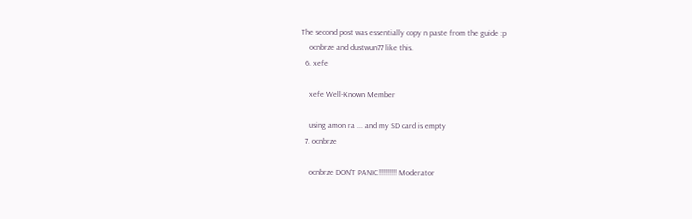The second post was essentially copy n paste from the guide :p
    ocnbrze and dustwun77 like this.
  6. xefe

    xefe Well-Known Member

    using amon ra ... and my SD card is empty
  7. ocnbrze

    ocnbrze DON'T PANIC!!!!!!!!! Moderator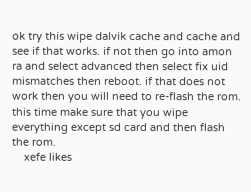ok try this wipe dalvik cache and cache and see if that works. if not then go into amon ra and select advanced then select fix uid mismatches then reboot. if that does not work then you will need to re-flash the rom. this time make sure that you wipe everything except sd card and then flash the rom.
    xefe likes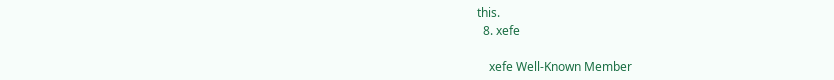this.
  8. xefe

    xefe Well-Known Member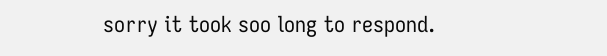sorry it took soo long to respond.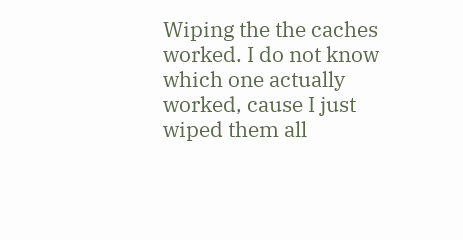Wiping the the caches worked. I do not know which one actually worked, cause I just wiped them all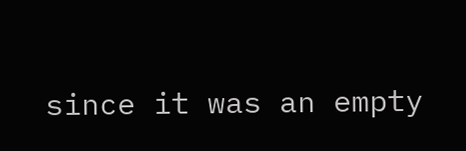since it was an empty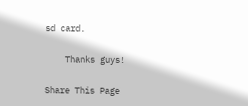sd card.

    Thanks guys!

Share This Page